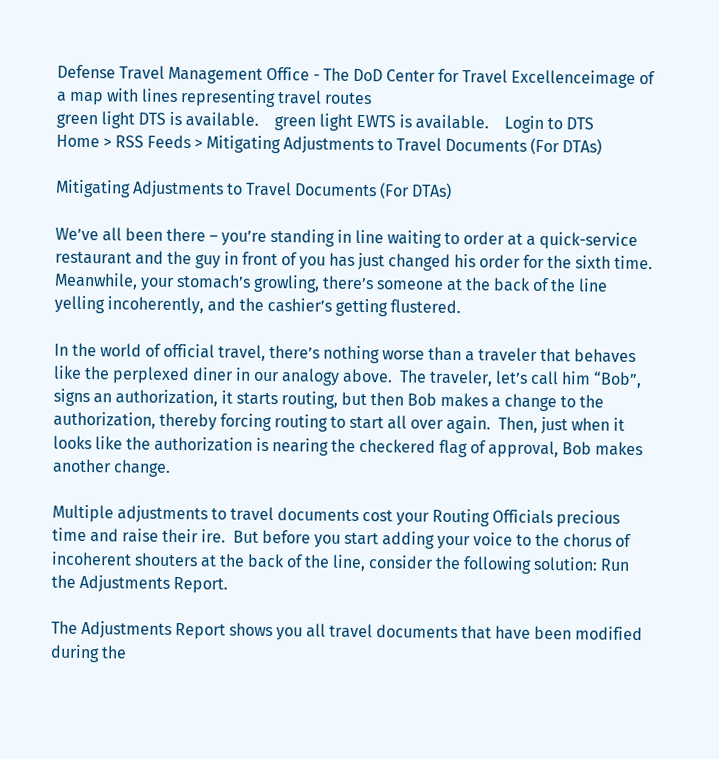Defense Travel Management Office - The DoD Center for Travel Excellenceimage of a map with lines representing travel routes
green light DTS is available.    green light EWTS is available.    Login to DTS
Home > RSS Feeds > Mitigating Adjustments to Travel Documents (For DTAs)

Mitigating Adjustments to Travel Documents (For DTAs)

We’ve all been there – you’re standing in line waiting to order at a quick-service restaurant and the guy in front of you has just changed his order for the sixth time.  Meanwhile, your stomach’s growling, there’s someone at the back of the line yelling incoherently, and the cashier’s getting flustered.

In the world of official travel, there’s nothing worse than a traveler that behaves like the perplexed diner in our analogy above.  The traveler, let’s call him “Bob”, signs an authorization, it starts routing, but then Bob makes a change to the authorization, thereby forcing routing to start all over again.  Then, just when it looks like the authorization is nearing the checkered flag of approval, Bob makes another change.

Multiple adjustments to travel documents cost your Routing Officials precious time and raise their ire.  But before you start adding your voice to the chorus of incoherent shouters at the back of the line, consider the following solution: Run the Adjustments Report.

The Adjustments Report shows you all travel documents that have been modified during the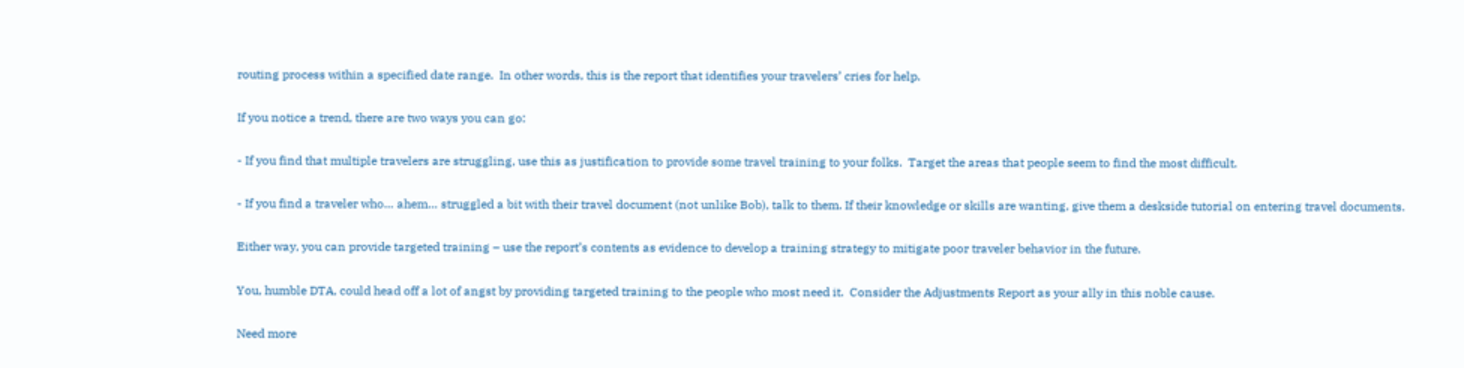routing process within a specified date range.  In other words, this is the report that identifies your travelers’ cries for help.

If you notice a trend, there are two ways you can go:

- If you find that multiple travelers are struggling, use this as justification to provide some travel training to your folks.  Target the areas that people seem to find the most difficult.

- If you find a traveler who… ahem… struggled a bit with their travel document (not unlike Bob), talk to them. If their knowledge or skills are wanting, give them a deskside tutorial on entering travel documents.

Either way, you can provide targeted training – use the report’s contents as evidence to develop a training strategy to mitigate poor traveler behavior in the future.

You, humble DTA, could head off a lot of angst by providing targeted training to the people who most need it.  Consider the Adjustments Report as your ally in this noble cause.

Need more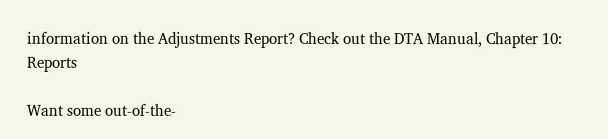information on the Adjustments Report? Check out the DTA Manual, Chapter 10: Reports

Want some out-of-the-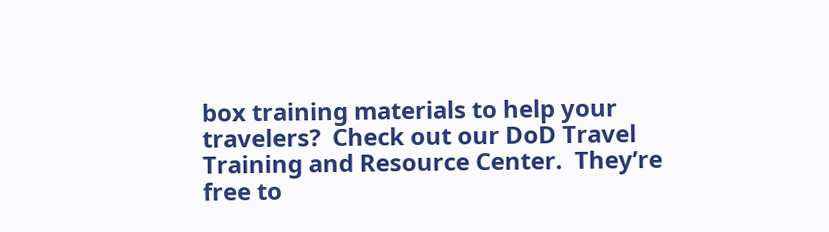box training materials to help your travelers?  Check out our DoD Travel Training and Resource Center.  They’re free to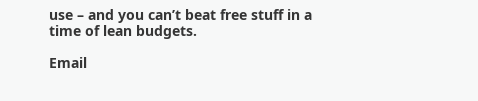use – and you can’t beat free stuff in a time of lean budgets.

Email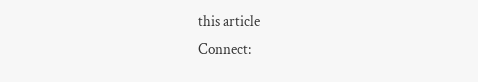this article
Connect: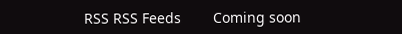RSS RSS Feeds        Coming soon